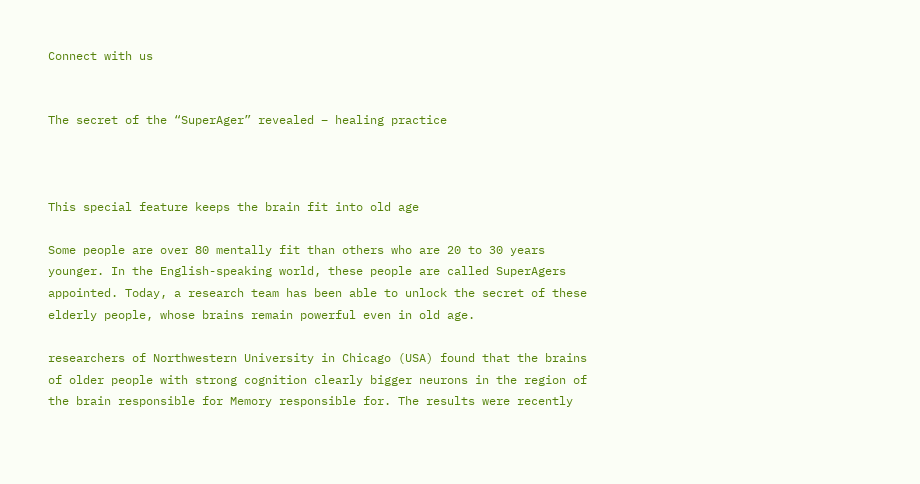Connect with us


The secret of the “SuperAger” revealed – healing practice



This special feature keeps the brain fit into old age

Some people are over 80 mentally fit than others who are 20 to 30 years younger. In the English-speaking world, these people are called SuperAgers appointed. Today, a research team has been able to unlock the secret of these elderly people, whose brains remain powerful even in old age.

researchers of Northwestern University in Chicago (USA) found that the brains of older people with strong cognition clearly bigger neurons in the region of the brain responsible for Memory responsible for. The results were recently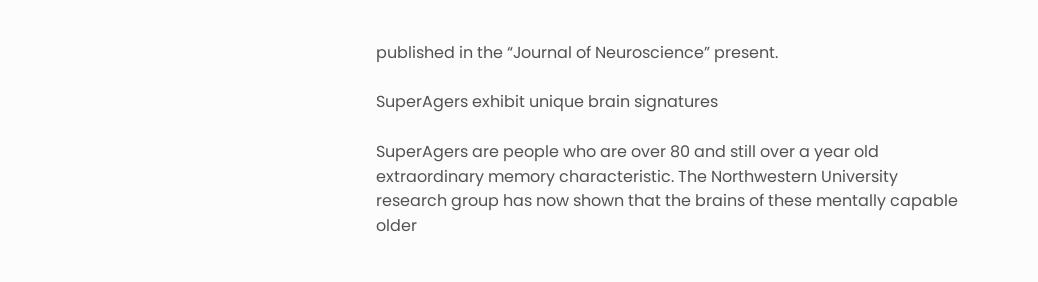published in the “Journal of Neuroscience” present.

SuperAgers exhibit unique brain signatures

SuperAgers are people who are over 80 and still over a year old extraordinary memory characteristic. The Northwestern University research group has now shown that the brains of these mentally capable older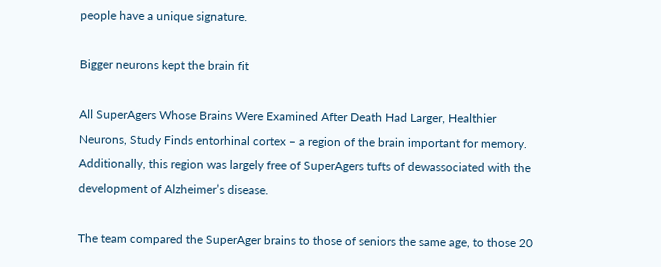people have a unique signature.

Bigger neurons kept the brain fit

All SuperAgers Whose Brains Were Examined After Death Had Larger, Healthier Neurons, Study Finds entorhinal cortex – a region of the brain important for memory. Additionally, this region was largely free of SuperAgers tufts of dewassociated with the development of Alzheimer’s disease.

The team compared the SuperAger brains to those of seniors the same age, to those 20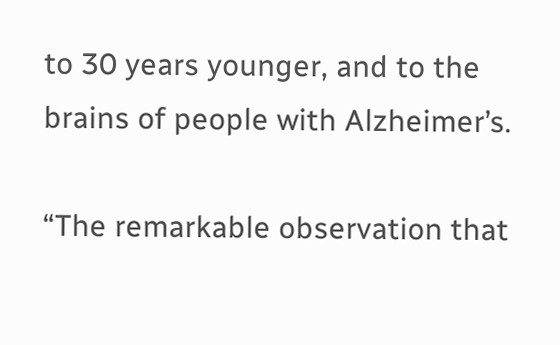to 30 years younger, and to the brains of people with Alzheimer’s.

“The remarkable observation that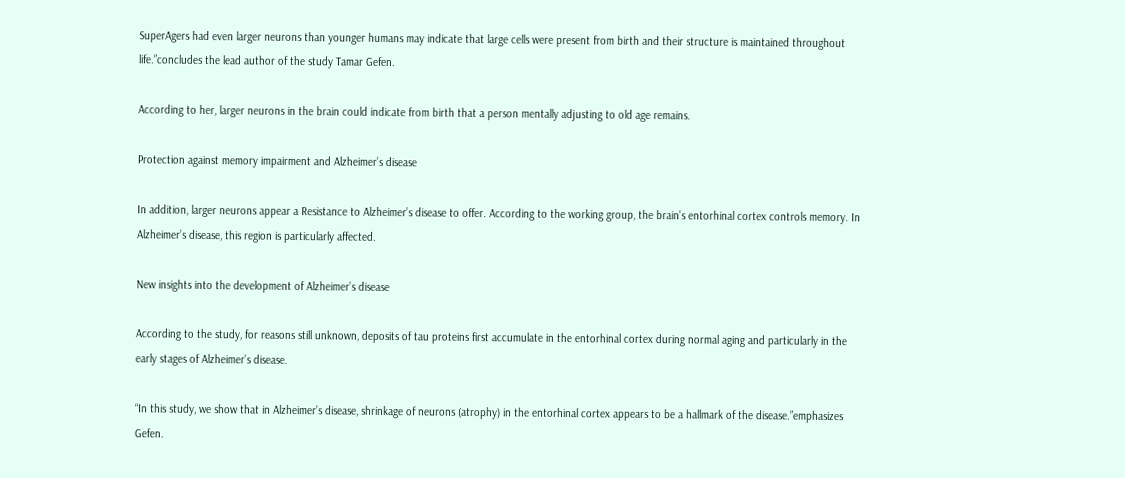SuperAgers had even larger neurons than younger humans may indicate that large cells were present from birth and their structure is maintained throughout life.”concludes the lead author of the study Tamar Gefen.

According to her, larger neurons in the brain could indicate from birth that a person mentally adjusting to old age remains.

Protection against memory impairment and Alzheimer’s disease

In addition, larger neurons appear a Resistance to Alzheimer’s disease to offer. According to the working group, the brain’s entorhinal cortex controls memory. In Alzheimer’s disease, this region is particularly affected.

New insights into the development of Alzheimer’s disease

According to the study, for reasons still unknown, deposits of tau proteins first accumulate in the entorhinal cortex during normal aging and particularly in the early stages of Alzheimer’s disease.

“In this study, we show that in Alzheimer’s disease, shrinkage of neurons (atrophy) in the entorhinal cortex appears to be a hallmark of the disease.”emphasizes Gefen.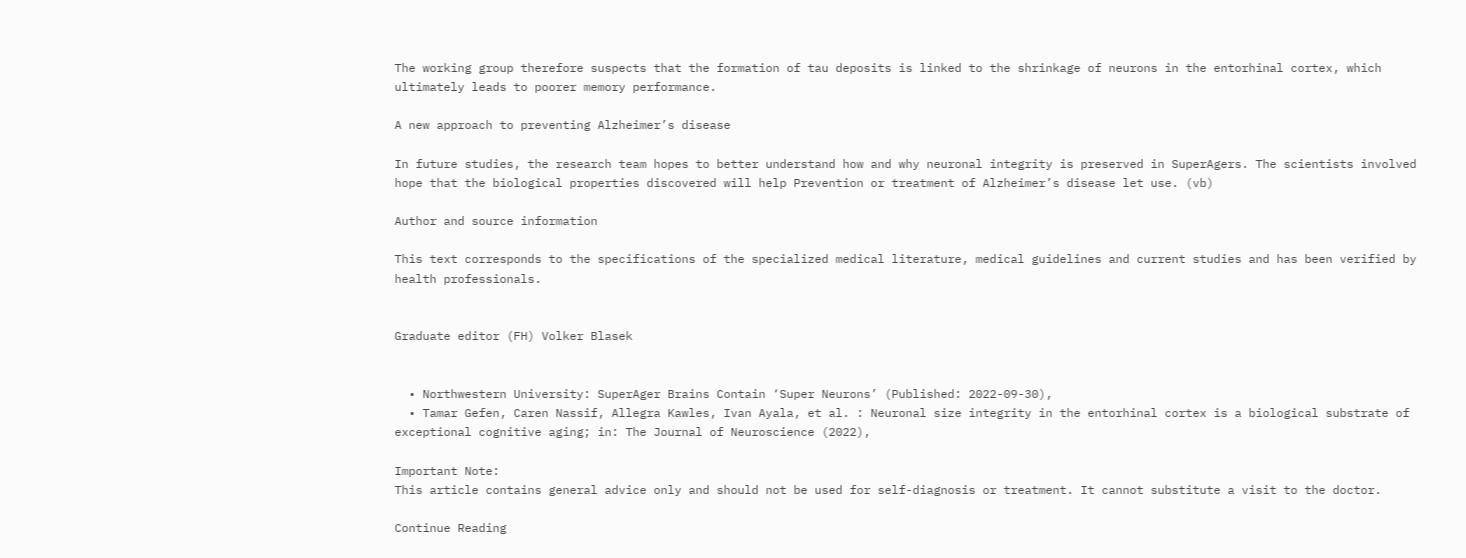The working group therefore suspects that the formation of tau deposits is linked to the shrinkage of neurons in the entorhinal cortex, which ultimately leads to poorer memory performance.

A new approach to preventing Alzheimer’s disease

In future studies, the research team hopes to better understand how and why neuronal integrity is preserved in SuperAgers. The scientists involved hope that the biological properties discovered will help Prevention or treatment of Alzheimer’s disease let use. (vb)

Author and source information

This text corresponds to the specifications of the specialized medical literature, medical guidelines and current studies and has been verified by health professionals.


Graduate editor (FH) Volker Blasek


  • Northwestern University: SuperAger Brains Contain ‘Super Neurons’ (Published: 2022-09-30),
  • Tamar Gefen, Caren Nassif, Allegra Kawles, Ivan Ayala, et al. : Neuronal size integrity in the entorhinal cortex is a biological substrate of exceptional cognitive aging; in: The Journal of Neuroscience (2022),

Important Note:
This article contains general advice only and should not be used for self-diagnosis or treatment. It cannot substitute a visit to the doctor.

Continue Reading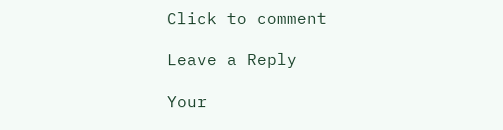Click to comment

Leave a Reply

Your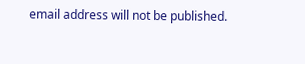email address will not be published.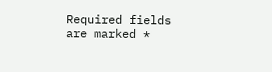Required fields are marked *